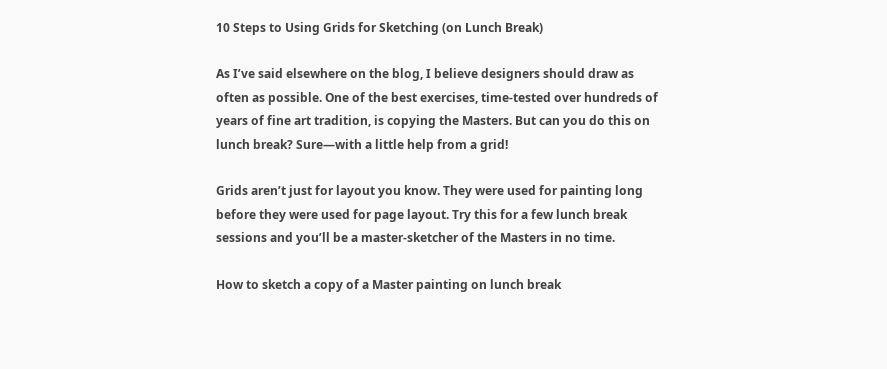10 Steps to Using Grids for Sketching (on Lunch Break)

As I’ve said elsewhere on the blog, I believe designers should draw as often as possible. One of the best exercises, time-tested over hundreds of years of fine art tradition, is copying the Masters. But can you do this on lunch break? Sure—with a little help from a grid!

Grids aren’t just for layout you know. They were used for painting long before they were used for page layout. Try this for a few lunch break sessions and you’ll be a master-sketcher of the Masters in no time.

How to sketch a copy of a Master painting on lunch break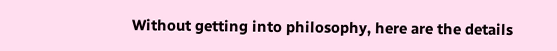Without getting into philosophy, here are the details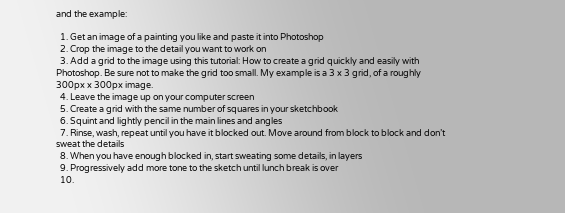and the example:

  1. Get an image of a painting you like and paste it into Photoshop
  2. Crop the image to the detail you want to work on
  3. Add a grid to the image using this tutorial: How to create a grid quickly and easily with Photoshop. Be sure not to make the grid too small. My example is a 3 x 3 grid, of a roughly 300px x 300px image.
  4. Leave the image up on your computer screen
  5. Create a grid with the same number of squares in your sketchbook
  6. Squint and lightly pencil in the main lines and angles
  7. Rinse, wash, repeat until you have it blocked out. Move around from block to block and don’t sweat the details
  8. When you have enough blocked in, start sweating some details, in layers
  9. Progressively add more tone to the sketch until lunch break is over
  10.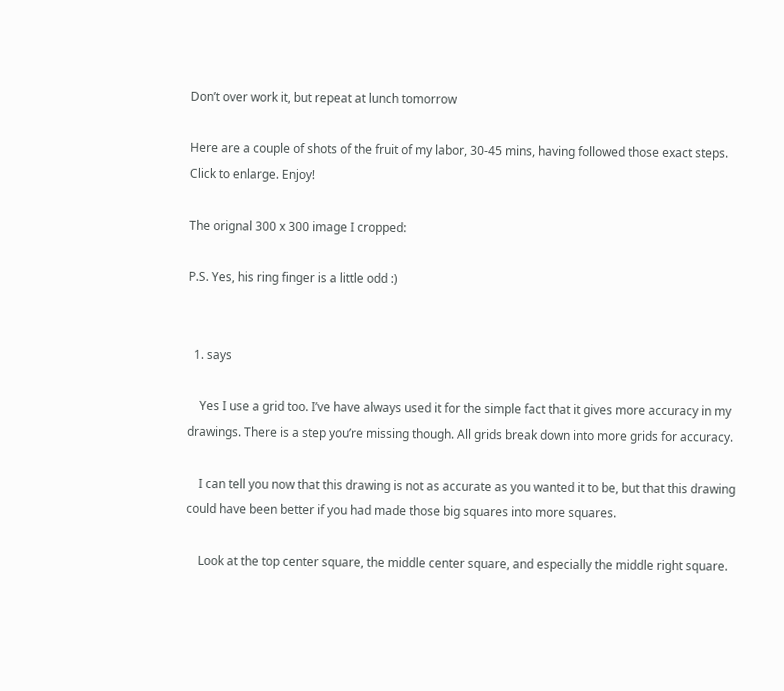Don’t over work it, but repeat at lunch tomorrow

Here are a couple of shots of the fruit of my labor, 30-45 mins, having followed those exact steps. Click to enlarge. Enjoy!

The orignal 300 x 300 image I cropped:

P.S. Yes, his ring finger is a little odd :)


  1. says

    Yes I use a grid too. I’ve have always used it for the simple fact that it gives more accuracy in my drawings. There is a step you’re missing though. All grids break down into more grids for accuracy.

    I can tell you now that this drawing is not as accurate as you wanted it to be, but that this drawing could have been better if you had made those big squares into more squares.

    Look at the top center square, the middle center square, and especially the middle right square.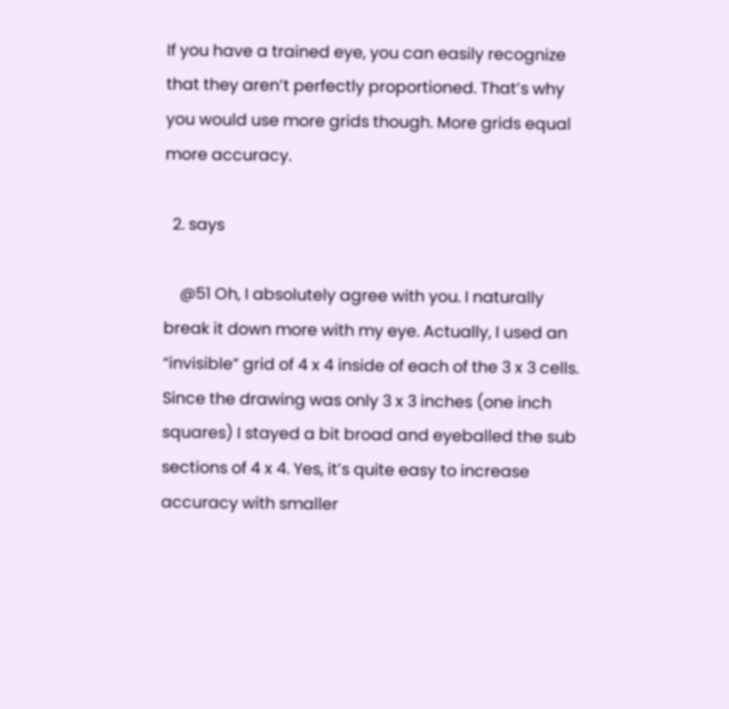If you have a trained eye, you can easily recognize that they aren’t perfectly proportioned. That’s why you would use more grids though. More grids equal more accuracy.

  2. says

    @51 Oh, I absolutely agree with you. I naturally break it down more with my eye. Actually, I used an “invisible” grid of 4 x 4 inside of each of the 3 x 3 cells. Since the drawing was only 3 x 3 inches (one inch squares) I stayed a bit broad and eyeballed the sub sections of 4 x 4. Yes, it’s quite easy to increase accuracy with smaller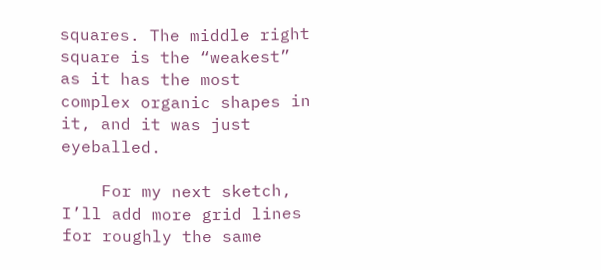squares. The middle right square is the “weakest” as it has the most complex organic shapes in it, and it was just eyeballed.

    For my next sketch, I’ll add more grid lines for roughly the same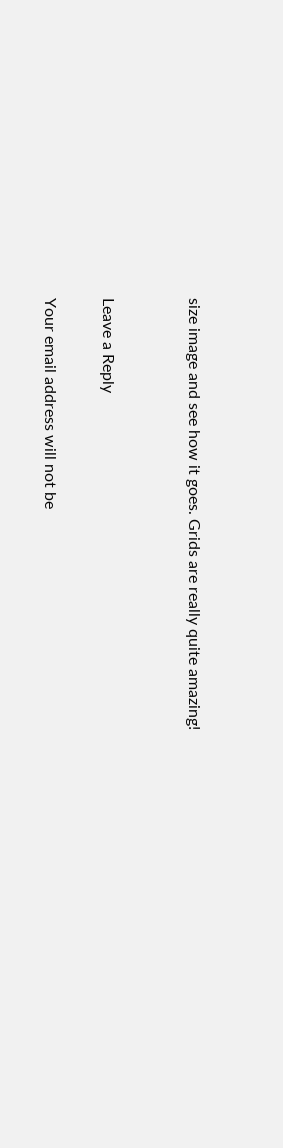size image and see how it goes. Grids are really quite amazing!


Leave a Reply

Your email address will not be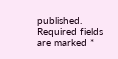published. Required fields are marked *